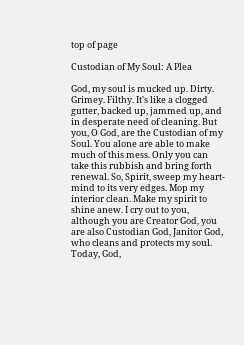top of page

Custodian of My Soul: A Plea

God, my soul is mucked up. Dirty. Grimey. Filthy. It's like a clogged gutter, backed up, jammed up, and in desperate need of cleaning. But you, O God, are the Custodian of my Soul. You alone are able to make much of this mess. Only you can take this rubbish and bring forth renewal. So, Spirit, sweep my heart-mind to its very edges. Mop my interior clean. Make my spirit to shine anew. I cry out to you, although you are Creator God, you are also Custodian God, Janitor God, who cleans and protects my soul. Today, God,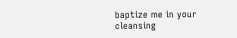baptize me in your cleansing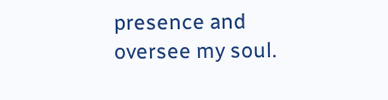presence and oversee my soul.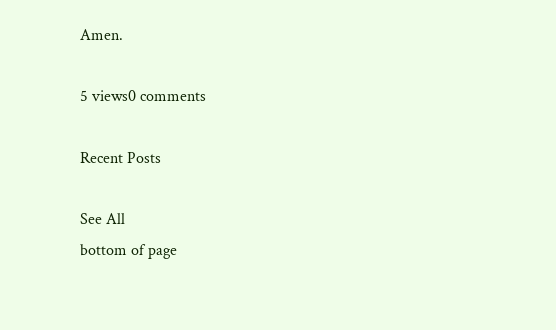Amen.

5 views0 comments

Recent Posts

See All
bottom of page